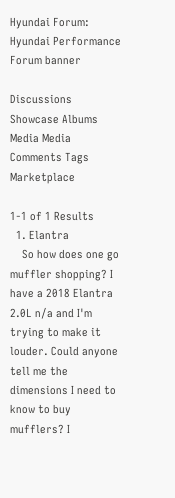Hyundai Forum: Hyundai Performance Forum banner

Discussions Showcase Albums Media Media Comments Tags Marketplace

1-1 of 1 Results
  1. Elantra
    So how does one go muffler shopping? I have a 2018 Elantra 2.0L n/a and I'm trying to make it louder. Could anyone tell me the dimensions I need to know to buy mufflers? I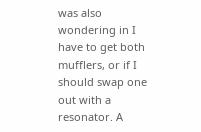was also wondering in I have to get both mufflers, or if I should swap one out with a resonator. A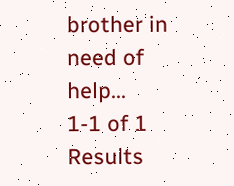brother in need of help...
1-1 of 1 Results